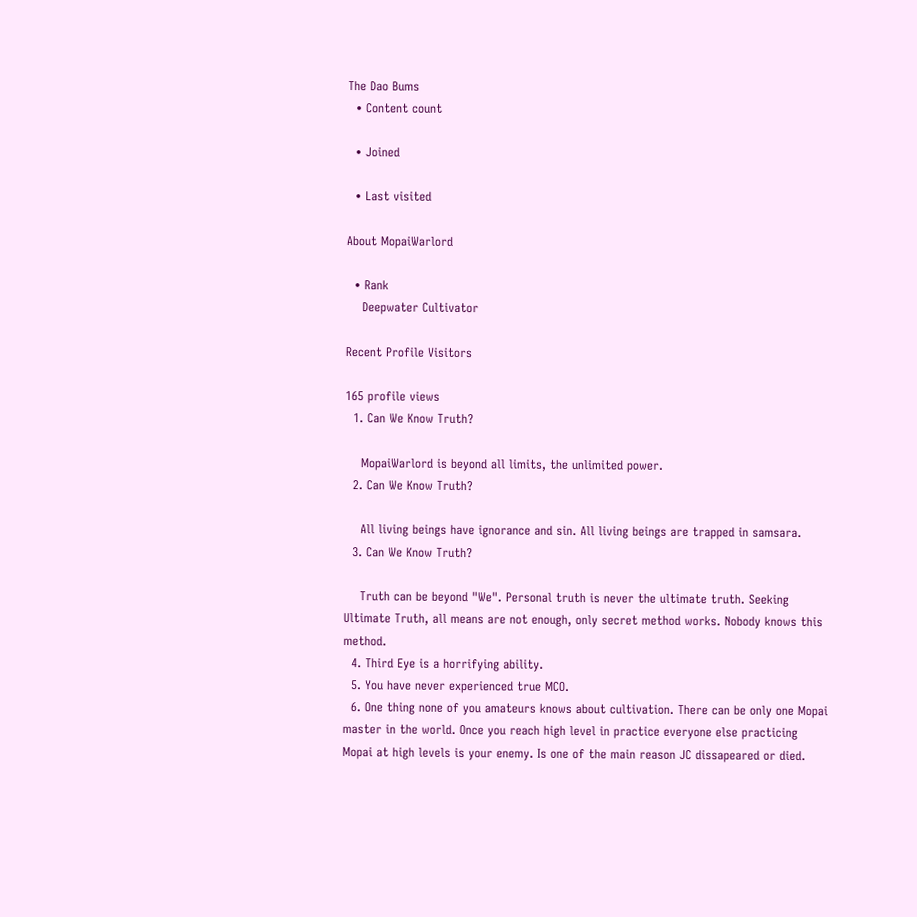The Dao Bums
  • Content count

  • Joined

  • Last visited

About MopaiWarlord

  • Rank
    Deepwater Cultivator

Recent Profile Visitors

165 profile views
  1. Can We Know Truth?

    MopaiWarlord is beyond all limits, the unlimited power.
  2. Can We Know Truth?

    All living beings have ignorance and sin. All living beings are trapped in samsara.
  3. Can We Know Truth?

    Truth can be beyond "We". Personal truth is never the ultimate truth. Seeking Ultimate Truth, all means are not enough, only secret method works. Nobody knows this method.
  4. Third Eye is a horrifying ability.
  5. You have never experienced true MCO.
  6. One thing none of you amateurs knows about cultivation. There can be only one Mopai master in the world. Once you reach high level in practice everyone else practicing Mopai at high levels is your enemy. Is one of the main reason JC dissapeared or died.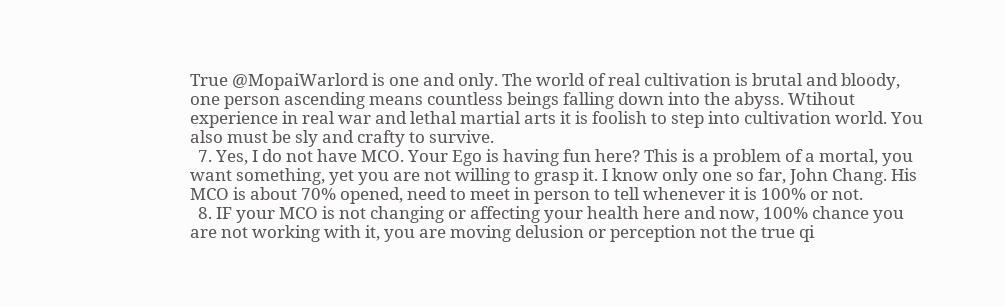True @MopaiWarlord is one and only. The world of real cultivation is brutal and bloody, one person ascending means countless beings falling down into the abyss. Wtihout experience in real war and lethal martial arts it is foolish to step into cultivation world. You also must be sly and crafty to survive.
  7. Yes, I do not have MCO. Your Ego is having fun here? This is a problem of a mortal, you want something, yet you are not willing to grasp it. I know only one so far, John Chang. His MCO is about 70% opened, need to meet in person to tell whenever it is 100% or not.
  8. IF your MCO is not changing or affecting your health here and now, 100% chance you are not working with it, you are moving delusion or perception not the true qi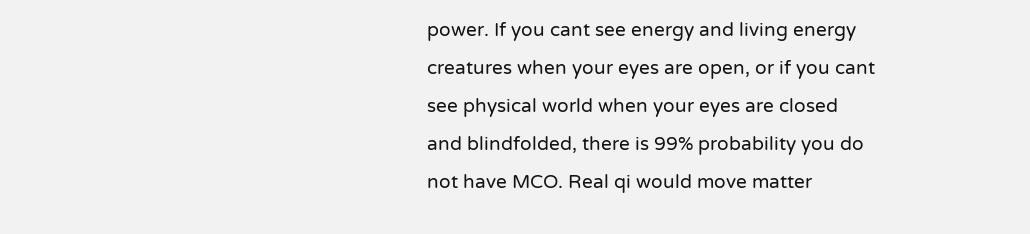power. If you cant see energy and living energy creatures when your eyes are open, or if you cant see physical world when your eyes are closed and blindfolded, there is 99% probability you do not have MCO. Real qi would move matter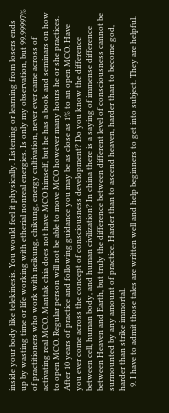inside your body like telekinesis. You would feel it physically. Listening or learning from losers ends up by wasting time or life working with etherial nonreal energies. Is only my observation, but 99.99997% of practitioners who work with neikung, chikung, energy cultivation, never ever came across of activating real MCO. Mantak chia does not have MCO himself, but he has a book and seminars on how to open MCO. Regular person will not be able to move MCO however many hours he or she practices. After 10 years of practice and following guidance you may be as close as 1% to an open MCO. Have you ever come across the concept of consciousness development? Do you know the difference between cell, human body, and human civilization? In china there is a saying of immense difference between Heaven and Earth, but truly the difference between different level of consciousness cannot be surmounted by any amount of practice. Harder than to ascend heaven, harder than to become god, harder than strike immortal.
  9. I have to admit those tales are written well and help beginners to get into subject. They are helpful.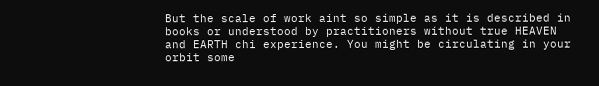But the scale of work aint so simple as it is described in books or understood by practitioners without true HEAVEN and EARTH chi experience. You might be circulating in your orbit some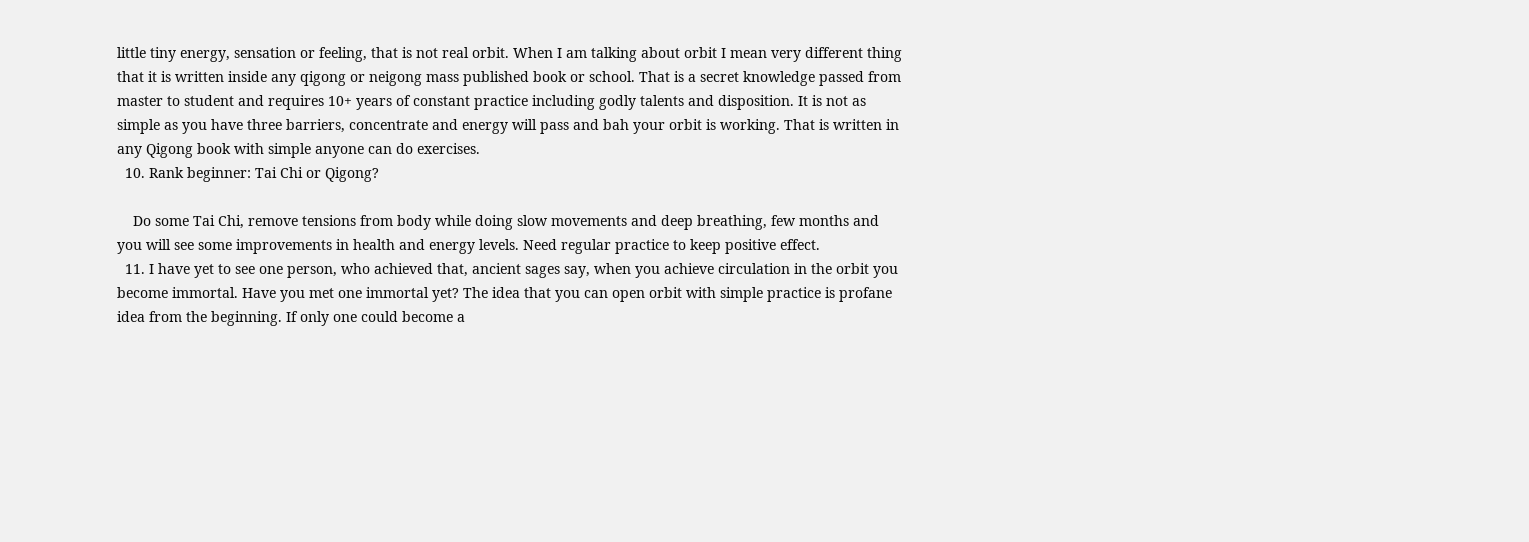little tiny energy, sensation or feeling, that is not real orbit. When I am talking about orbit I mean very different thing that it is written inside any qigong or neigong mass published book or school. That is a secret knowledge passed from master to student and requires 10+ years of constant practice including godly talents and disposition. It is not as simple as you have three barriers, concentrate and energy will pass and bah your orbit is working. That is written in any Qigong book with simple anyone can do exercises.
  10. Rank beginner: Tai Chi or Qigong?

    Do some Tai Chi, remove tensions from body while doing slow movements and deep breathing, few months and you will see some improvements in health and energy levels. Need regular practice to keep positive effect.
  11. I have yet to see one person, who achieved that, ancient sages say, when you achieve circulation in the orbit you become immortal. Have you met one immortal yet? The idea that you can open orbit with simple practice is profane idea from the beginning. If only one could become a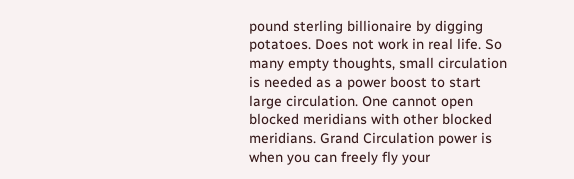pound sterling billionaire by digging potatoes. Does not work in real life. So many empty thoughts, small circulation is needed as a power boost to start large circulation. One cannot open blocked meridians with other blocked meridians. Grand Circulation power is when you can freely fly your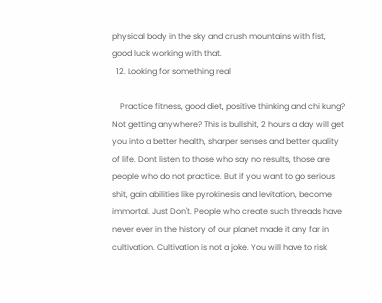physical body in the sky and crush mountains with fist, good luck working with that.
  12. Looking for something real

    Practice fitness, good diet, positive thinking and chi kung? Not getting anywhere? This is bullshit, 2 hours a day will get you into a better health, sharper senses and better quality of life. Dont listen to those who say no results, those are people who do not practice. But if you want to go serious shit, gain abilities like pyrokinesis and levitation, become immortal. Just Don't. People who create such threads have never ever in the history of our planet made it any far in cultivation. Cultivation is not a joke. You will have to risk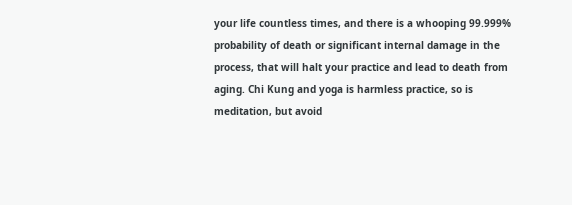your life countless times, and there is a whooping 99.999% probability of death or significant internal damage in the process, that will halt your practice and lead to death from aging. Chi Kung and yoga is harmless practice, so is meditation, but avoid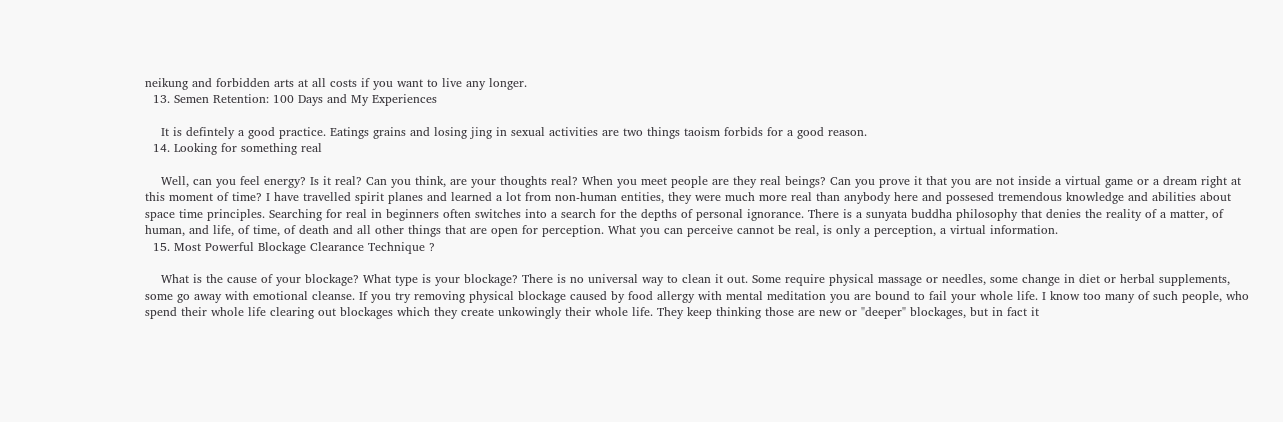neikung and forbidden arts at all costs if you want to live any longer.
  13. Semen Retention: 100 Days and My Experiences

    It is defintely a good practice. Eatings grains and losing jing in sexual activities are two things taoism forbids for a good reason.
  14. Looking for something real

    Well, can you feel energy? Is it real? Can you think, are your thoughts real? When you meet people are they real beings? Can you prove it that you are not inside a virtual game or a dream right at this moment of time? I have travelled spirit planes and learned a lot from non-human entities, they were much more real than anybody here and possesed tremendous knowledge and abilities about space time principles. Searching for real in beginners often switches into a search for the depths of personal ignorance. There is a sunyata buddha philosophy that denies the reality of a matter, of human, and life, of time, of death and all other things that are open for perception. What you can perceive cannot be real, is only a perception, a virtual information.
  15. Most Powerful Blockage Clearance Technique ?

    What is the cause of your blockage? What type is your blockage? There is no universal way to clean it out. Some require physical massage or needles, some change in diet or herbal supplements, some go away with emotional cleanse. If you try removing physical blockage caused by food allergy with mental meditation you are bound to fail your whole life. I know too many of such people, who spend their whole life clearing out blockages which they create unkowingly their whole life. They keep thinking those are new or "deeper" blockages, but in fact it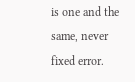is one and the same, never fixed error.